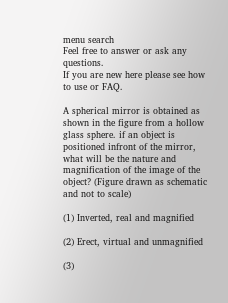menu search
Feel free to answer or ask any questions.
If you are new here please see how to use or FAQ.

A spherical mirror is obtained as shown in the figure from a hollow glass sphere. if an object is positioned infront of the mirror, what will be the nature and magnification of the image of the object? (Figure drawn as schematic and not to scale)

(1) Inverted, real and magnified

(2) Erect, virtual and unmagnified

(3)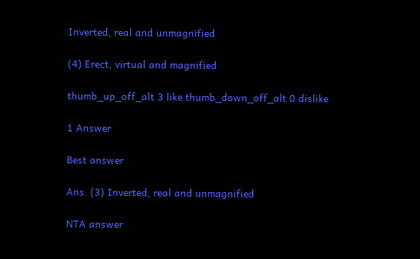Inverted, real and unmagnified

(4) Erect, virtual and magnified

thumb_up_off_alt 3 like thumb_down_off_alt 0 dislike

1 Answer

Best answer

Ans. (3) Inverted, real and unmagnified

NTA answer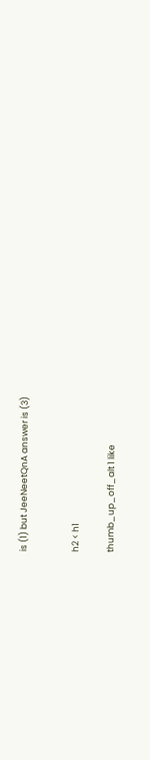is (1) but JeeNeetQnA answer is (3)


h2 < h1

thumb_up_off_alt 1 like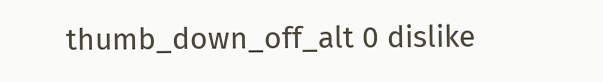thumb_down_off_alt 0 dislike